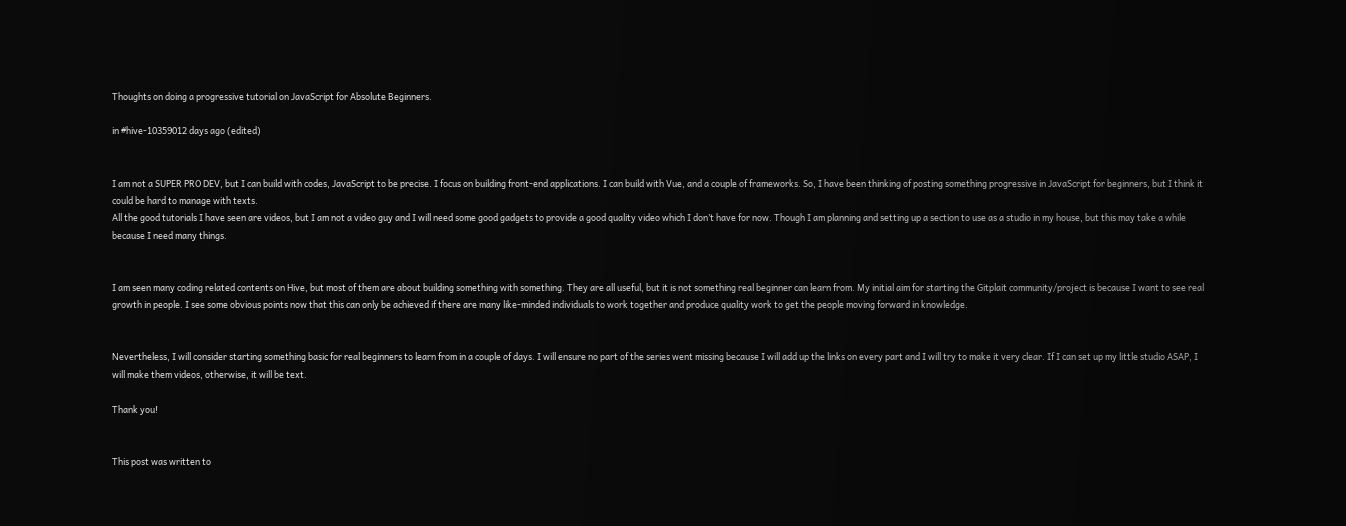Thoughts on doing a progressive tutorial on JavaScript for Absolute Beginners.

in #hive-10359012 days ago (edited)


I am not a SUPER PRO DEV, but I can build with codes, JavaScript to be precise. I focus on building front-end applications. I can build with Vue, and a couple of frameworks. So, I have been thinking of posting something progressive in JavaScript for beginners, but I think it could be hard to manage with texts.
All the good tutorials I have seen are videos, but I am not a video guy and I will need some good gadgets to provide a good quality video which I don’t have for now. Though I am planning and setting up a section to use as a studio in my house, but this may take a while because I need many things.


I am seen many coding related contents on Hive, but most of them are about building something with something. They are all useful, but it is not something real beginner can learn from. My initial aim for starting the Gitplait community/project is because I want to see real growth in people. I see some obvious points now that this can only be achieved if there are many like-minded individuals to work together and produce quality work to get the people moving forward in knowledge.


Nevertheless, I will consider starting something basic for real beginners to learn from in a couple of days. I will ensure no part of the series went missing because I will add up the links on every part and I will try to make it very clear. If I can set up my little studio ASAP, I will make them videos, otherwise, it will be text.

Thank you!


This post was written to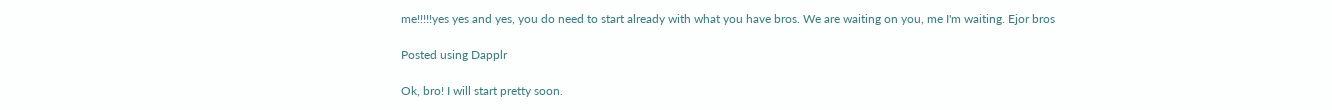me!!!!!yes yes and yes, you do need to start already with what you have bros. We are waiting on you, me I'm waiting. Ejor bros

Posted using Dapplr

Ok, bro! I will start pretty soon.